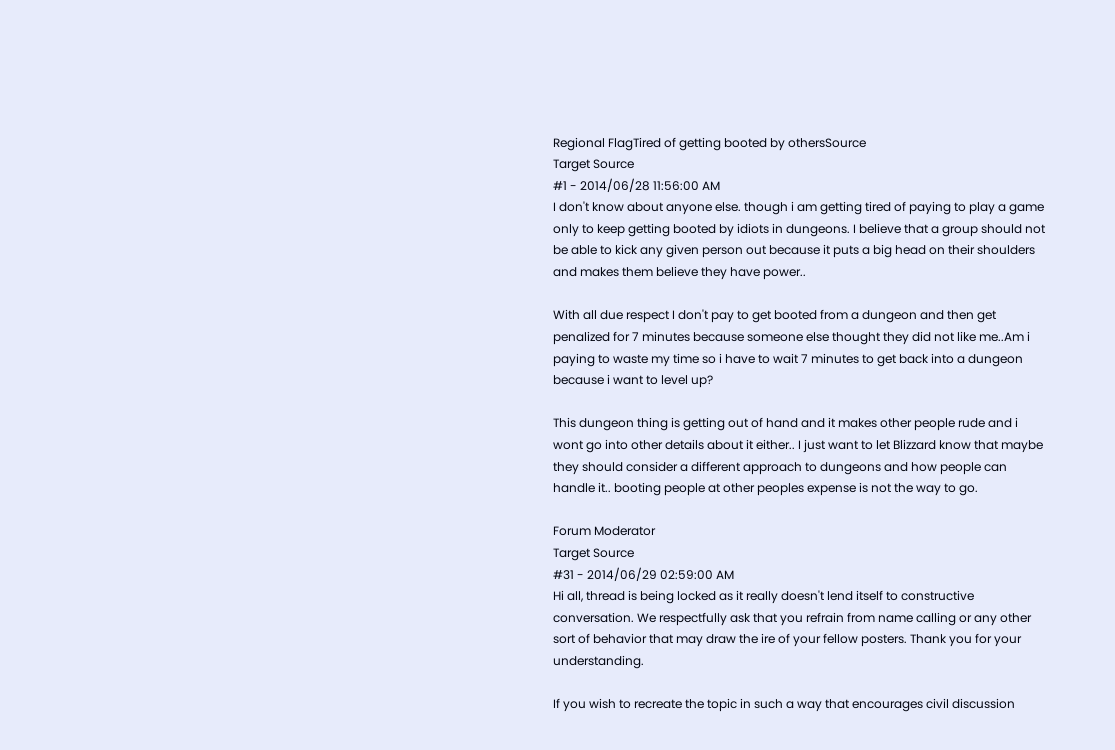Regional FlagTired of getting booted by othersSource
Target Source
#1 - 2014/06/28 11:56:00 AM
I don't know about anyone else. though i am getting tired of paying to play a game only to keep getting booted by idiots in dungeons. I believe that a group should not be able to kick any given person out because it puts a big head on their shoulders and makes them believe they have power..

With all due respect I don't pay to get booted from a dungeon and then get penalized for 7 minutes because someone else thought they did not like me..Am i paying to waste my time so i have to wait 7 minutes to get back into a dungeon because i want to level up?

This dungeon thing is getting out of hand and it makes other people rude and i wont go into other details about it either.. I just want to let Blizzard know that maybe they should consider a different approach to dungeons and how people can handle it.. booting people at other peoples expense is not the way to go.

Forum Moderator
Target Source
#31 - 2014/06/29 02:59:00 AM
Hi all, thread is being locked as it really doesn't lend itself to constructive conversation. We respectfully ask that you refrain from name calling or any other sort of behavior that may draw the ire of your fellow posters. Thank you for your understanding.

If you wish to recreate the topic in such a way that encourages civil discussion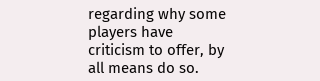regarding why some players have criticism to offer, by all means do so.